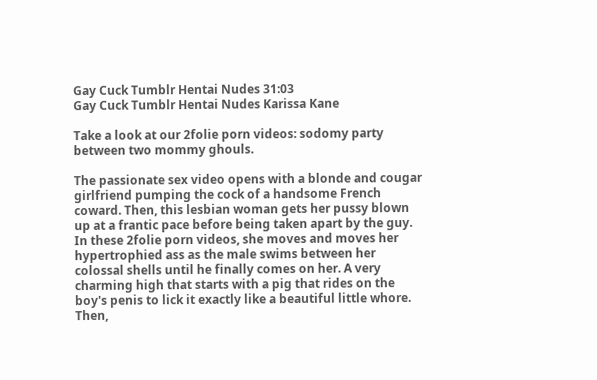Gay Cuck Tumblr Hentai Nudes 31:03
Gay Cuck Tumblr Hentai Nudes Karissa Kane

Take a look at our 2folie porn videos: sodomy party between two mommy ghouls.

The passionate sex video opens with a blonde and cougar girlfriend pumping the cock of a handsome French coward. Then, this lesbian woman gets her pussy blown up at a frantic pace before being taken apart by the guy. In these 2folie porn videos, she moves and moves her hypertrophied ass as the male swims between her colossal shells until he finally comes on her. A very charming high that starts with a pig that rides on the boy's penis to lick it exactly like a beautiful little whore. Then,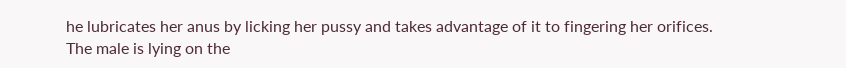he lubricates her anus by licking her pussy and takes advantage of it to fingering her orifices. The male is lying on the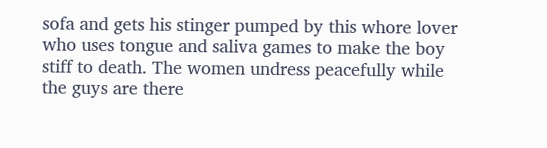sofa and gets his stinger pumped by this whore lover who uses tongue and saliva games to make the boy stiff to death. The women undress peacefully while the guys are there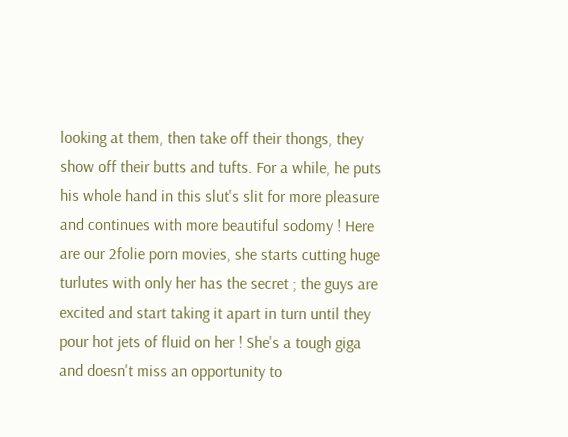looking at them, then take off their thongs, they show off their butts and tufts. For a while, he puts his whole hand in this slut's slit for more pleasure and continues with more beautiful sodomy ! Here are our 2folie porn movies, she starts cutting huge turlutes with only her has the secret ; the guys are excited and start taking it apart in turn until they pour hot jets of fluid on her ! She's a tough giga and doesn't miss an opportunity to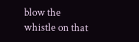blow the whistle on that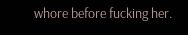whore before fucking her.